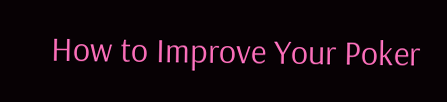How to Improve Your Poker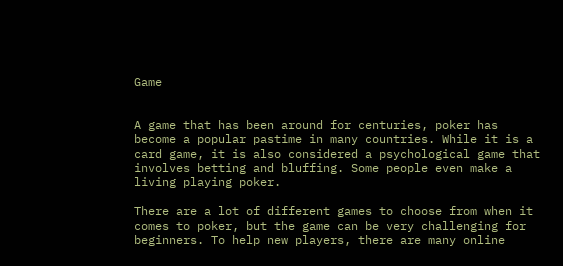Game


A game that has been around for centuries, poker has become a popular pastime in many countries. While it is a card game, it is also considered a psychological game that involves betting and bluffing. Some people even make a living playing poker.

There are a lot of different games to choose from when it comes to poker, but the game can be very challenging for beginners. To help new players, there are many online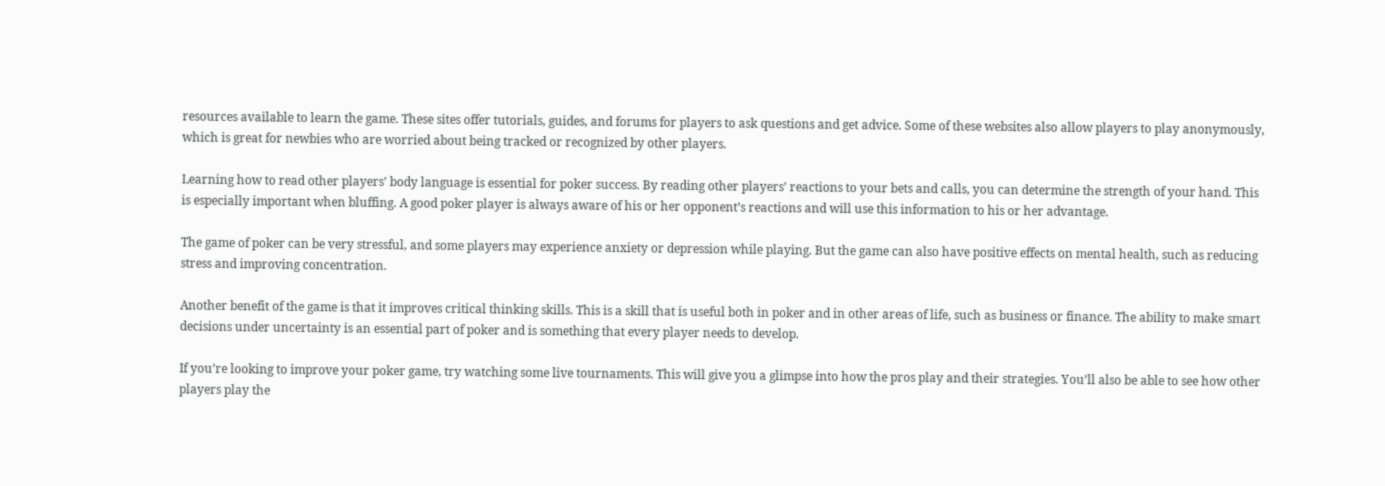resources available to learn the game. These sites offer tutorials, guides, and forums for players to ask questions and get advice. Some of these websites also allow players to play anonymously, which is great for newbies who are worried about being tracked or recognized by other players.

Learning how to read other players’ body language is essential for poker success. By reading other players’ reactions to your bets and calls, you can determine the strength of your hand. This is especially important when bluffing. A good poker player is always aware of his or her opponent’s reactions and will use this information to his or her advantage.

The game of poker can be very stressful, and some players may experience anxiety or depression while playing. But the game can also have positive effects on mental health, such as reducing stress and improving concentration.

Another benefit of the game is that it improves critical thinking skills. This is a skill that is useful both in poker and in other areas of life, such as business or finance. The ability to make smart decisions under uncertainty is an essential part of poker and is something that every player needs to develop.

If you’re looking to improve your poker game, try watching some live tournaments. This will give you a glimpse into how the pros play and their strategies. You’ll also be able to see how other players play the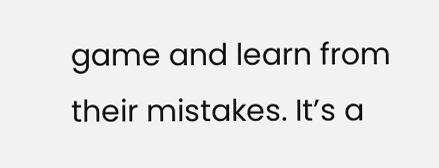game and learn from their mistakes. It’s a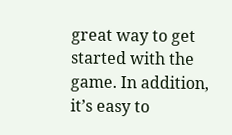great way to get started with the game. In addition, it’s easy to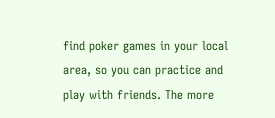find poker games in your local area, so you can practice and play with friends. The more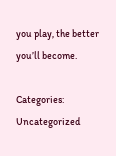you play, the better you’ll become.

Categories: Uncategorized